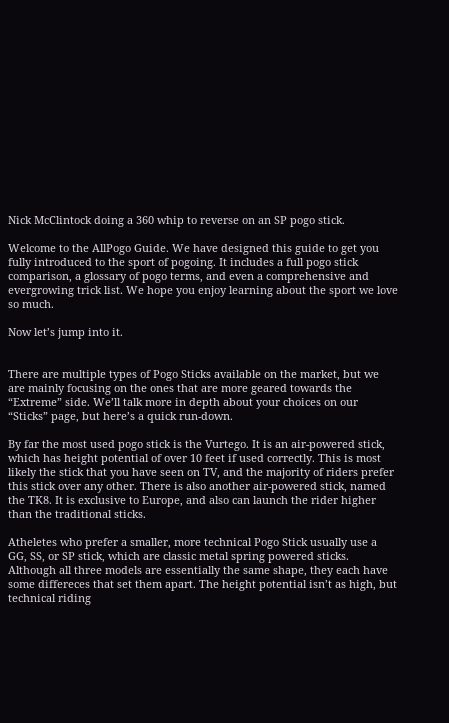Nick McClintock doing a 360 whip to reverse on an SP pogo stick.

Welcome to the AllPogo Guide. We have designed this guide to get you fully introduced to the sport of pogoing. It includes a full pogo stick comparison, a glossary of pogo terms, and even a comprehensive and evergrowing trick list. We hope you enjoy learning about the sport we love so much.

Now let’s jump into it.


There are multiple types of Pogo Sticks available on the market, but we are mainly focusing on the ones that are more geared towards the “Extreme” side. We’ll talk more in depth about your choices on our “Sticks” page, but here’s a quick run-down.

By far the most used pogo stick is the Vurtego. It is an air-powered stick, which has height potential of over 10 feet if used correctly. This is most likely the stick that you have seen on TV, and the majority of riders prefer this stick over any other. There is also another air-powered stick, named the TK8. It is exclusive to Europe, and also can launch the rider higher than the traditional sticks.

Atheletes who prefer a smaller, more technical Pogo Stick usually use a GG, SS, or SP stick, which are classic metal spring powered sticks. Although all three models are essentially the same shape, they each have some differeces that set them apart. The height potential isn’t as high, but technical riding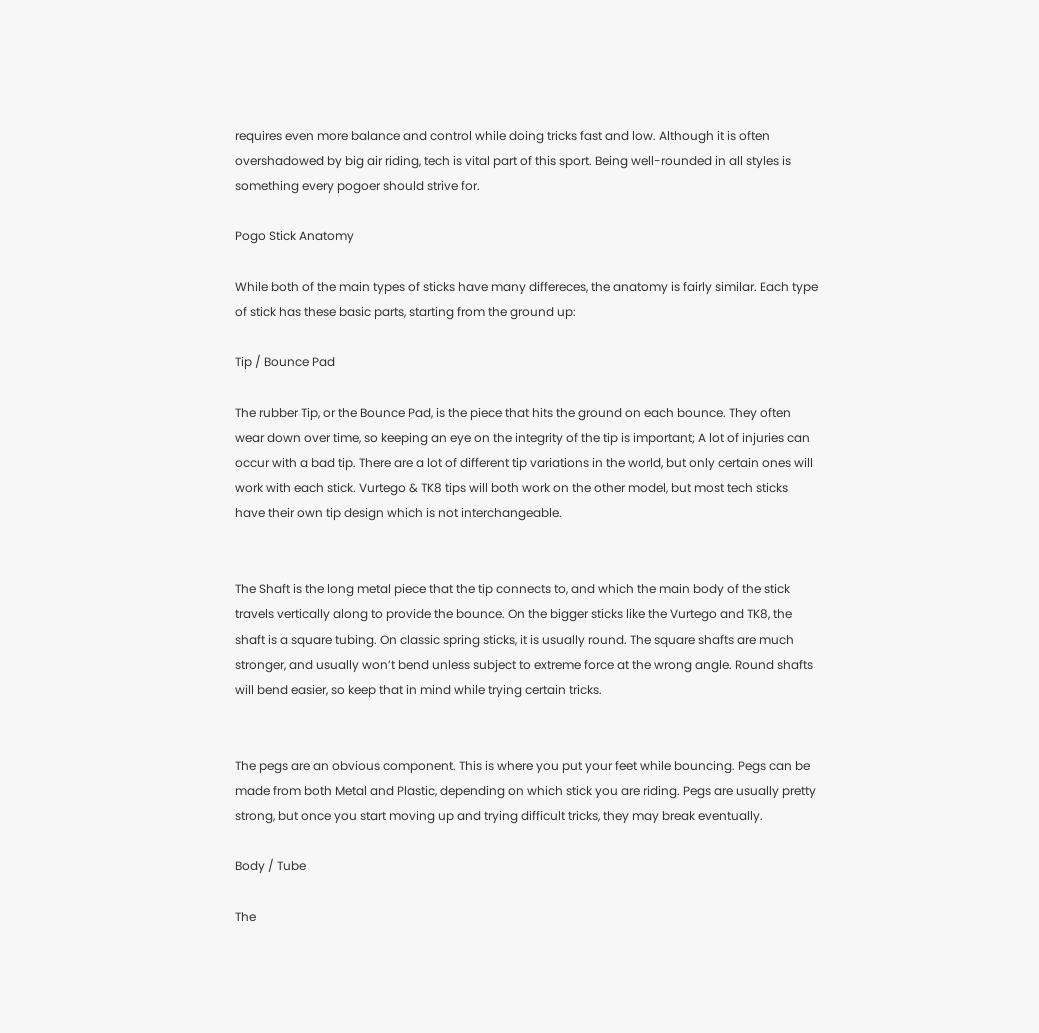requires even more balance and control while doing tricks fast and low. Although it is often overshadowed by big air riding, tech is vital part of this sport. Being well-rounded in all styles is something every pogoer should strive for.

Pogo Stick Anatomy

While both of the main types of sticks have many differeces, the anatomy is fairly similar. Each type of stick has these basic parts, starting from the ground up:

Tip / Bounce Pad

The rubber Tip, or the Bounce Pad, is the piece that hits the ground on each bounce. They often wear down over time, so keeping an eye on the integrity of the tip is important; A lot of injuries can occur with a bad tip. There are a lot of different tip variations in the world, but only certain ones will work with each stick. Vurtego & TK8 tips will both work on the other model, but most tech sticks have their own tip design which is not interchangeable.


The Shaft is the long metal piece that the tip connects to, and which the main body of the stick travels vertically along to provide the bounce. On the bigger sticks like the Vurtego and TK8, the shaft is a square tubing. On classic spring sticks, it is usually round. The square shafts are much stronger, and usually won’t bend unless subject to extreme force at the wrong angle. Round shafts will bend easier, so keep that in mind while trying certain tricks.


The pegs are an obvious component. This is where you put your feet while bouncing. Pegs can be made from both Metal and Plastic, depending on which stick you are riding. Pegs are usually pretty strong, but once you start moving up and trying difficult tricks, they may break eventually.

Body / Tube

The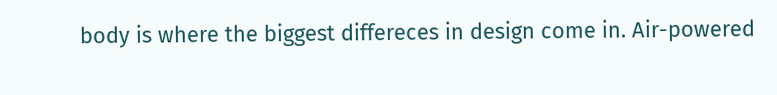body is where the biggest differeces in design come in. Air-powered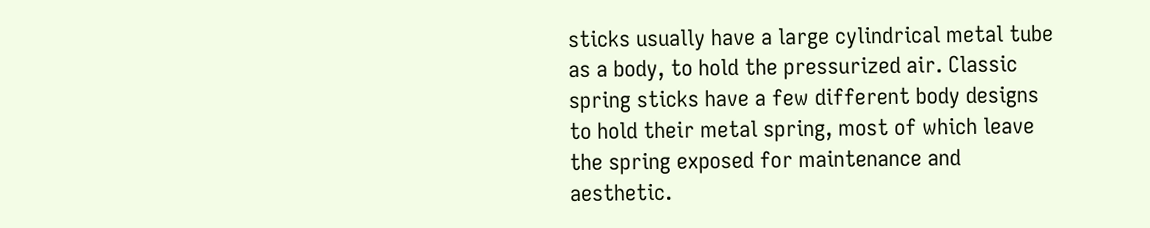sticks usually have a large cylindrical metal tube as a body, to hold the pressurized air. Classic spring sticks have a few different body designs to hold their metal spring, most of which leave the spring exposed for maintenance and aesthetic.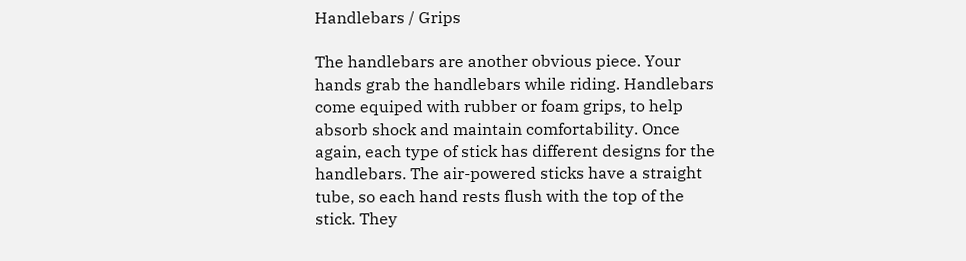Handlebars / Grips

The handlebars are another obvious piece. Your hands grab the handlebars while riding. Handlebars come equiped with rubber or foam grips, to help absorb shock and maintain comfortability. Once again, each type of stick has different designs for the handlebars. The air-powered sticks have a straight tube, so each hand rests flush with the top of the stick. They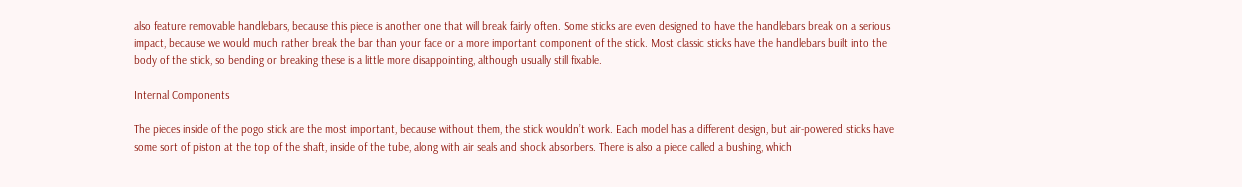also feature removable handlebars, because this piece is another one that will break fairly often. Some sticks are even designed to have the handlebars break on a serious impact, because we would much rather break the bar than your face or a more important component of the stick. Most classic sticks have the handlebars built into the body of the stick, so bending or breaking these is a little more disappointing, although usually still fixable.

Internal Components

The pieces inside of the pogo stick are the most important, because without them, the stick wouldn’t work. Each model has a different design, but air-powered sticks have some sort of piston at the top of the shaft, inside of the tube, along with air seals and shock absorbers. There is also a piece called a bushing, which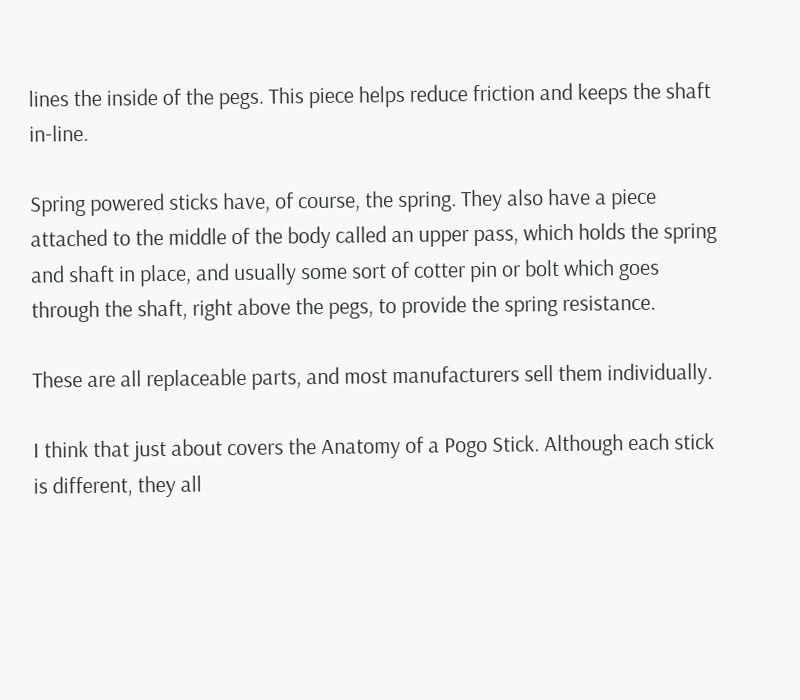lines the inside of the pegs. This piece helps reduce friction and keeps the shaft in-line.

Spring powered sticks have, of course, the spring. They also have a piece attached to the middle of the body called an upper pass, which holds the spring and shaft in place, and usually some sort of cotter pin or bolt which goes through the shaft, right above the pegs, to provide the spring resistance.

These are all replaceable parts, and most manufacturers sell them individually.

I think that just about covers the Anatomy of a Pogo Stick. Although each stick is different, they all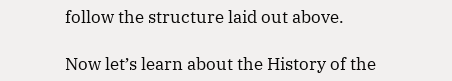follow the structure laid out above.

Now let’s learn about the History of the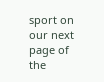sport on our next page of the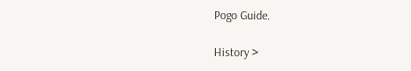Pogo Guide.

History >